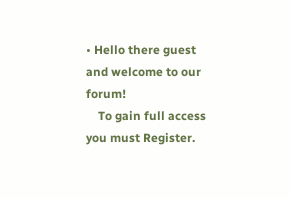• Hello there guest and welcome to our forum!
    To gain full access you must Register.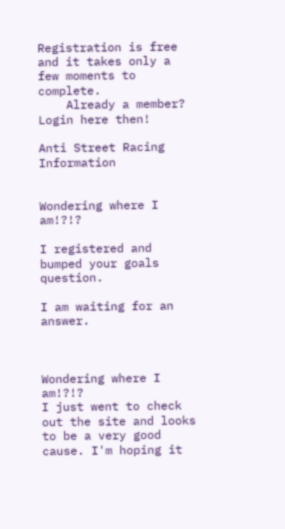Registration is free and it takes only a few moments to complete.
    Already a member? Login here then!

Anti Street Racing Information


Wondering where I am!?!?

I registered and bumped your goals question.

I am waiting for an answer.



Wondering where I am!?!?
I just went to check out the site and looks to be a very good cause. I'm hoping it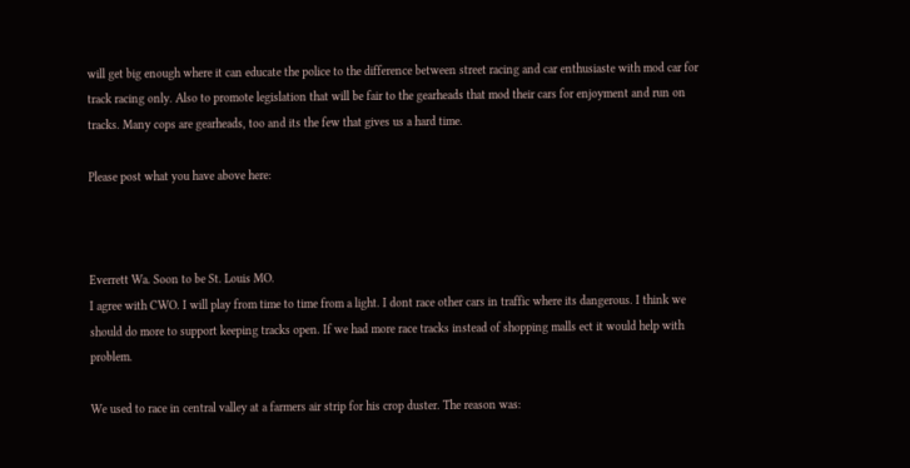will get big enough where it can educate the police to the difference between street racing and car enthusiaste with mod car for track racing only. Also to promote legislation that will be fair to the gearheads that mod their cars for enjoyment and run on tracks. Many cops are gearheads, too and its the few that gives us a hard time.

Please post what you have above here:



Everrett Wa. Soon to be St. Louis MO.
I agree with CWO. I will play from time to time from a light. I dont race other cars in traffic where its dangerous. I think we should do more to support keeping tracks open. If we had more race tracks instead of shopping malls ect it would help with problem.

We used to race in central valley at a farmers air strip for his crop duster. The reason was: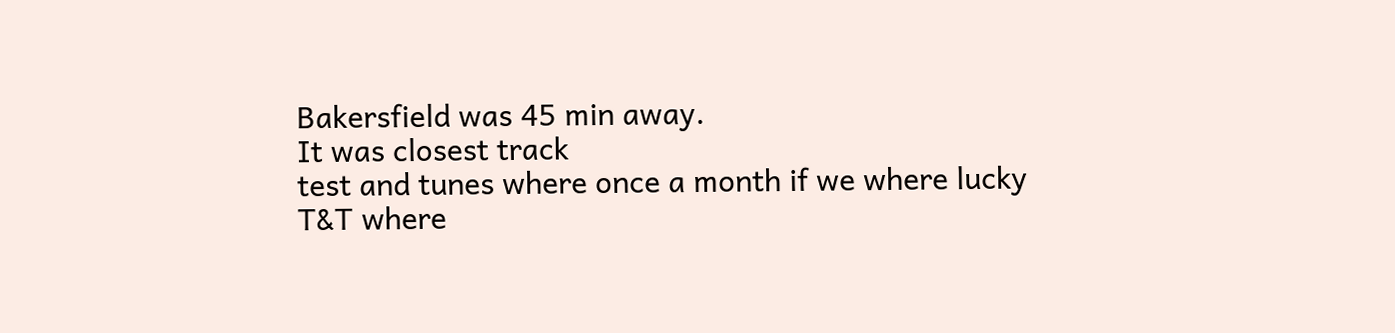Bakersfield was 45 min away.
It was closest track
test and tunes where once a month if we where lucky
T&T where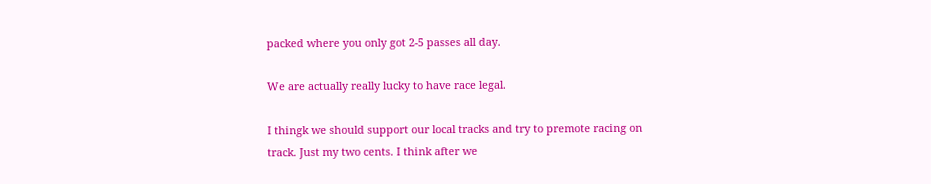packed where you only got 2-5 passes all day.

We are actually really lucky to have race legal.

I thingk we should support our local tracks and try to premote racing on track. Just my two cents. I think after we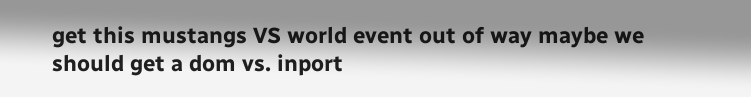get this mustangs VS world event out of way maybe we should get a dom vs. inport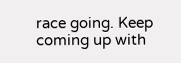race going. Keep coming up with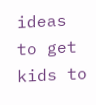ideas to get kids to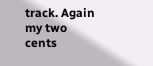track. Again my two cents